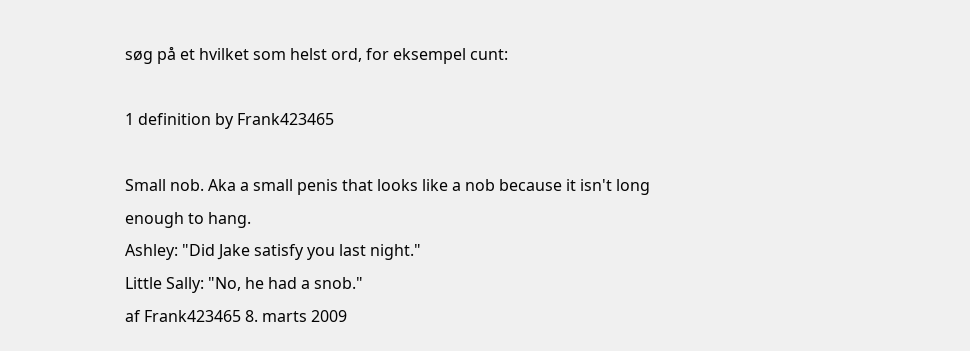søg på et hvilket som helst ord, for eksempel cunt:

1 definition by Frank423465

Small nob. Aka a small penis that looks like a nob because it isn't long enough to hang.
Ashley: "Did Jake satisfy you last night."
Little Sally: "No, he had a snob."
af Frank423465 8. marts 2009